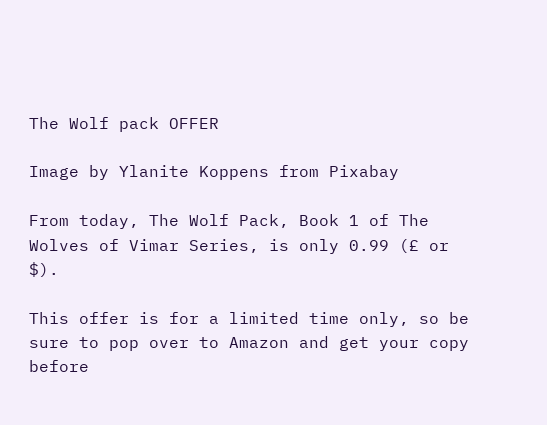The Wolf pack OFFER

Image by Ylanite Koppens from Pixabay

From today, The Wolf Pack, Book 1 of The Wolves of Vimar Series, is only 0.99 (£ or $).

This offer is for a limited time only, so be sure to pop over to Amazon and get your copy before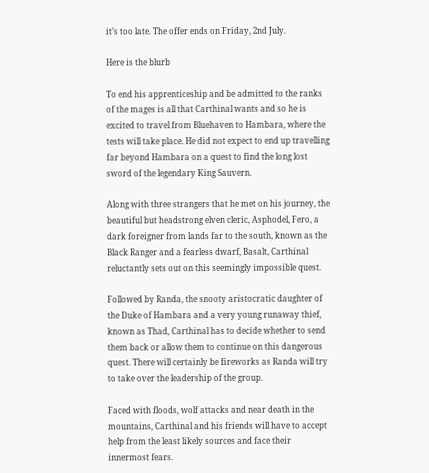it’s too late. The offer ends on Friday, 2nd July.

Here is the blurb

To end his apprenticeship and be admitted to the ranks of the mages is all that Carthinal wants and so he is excited to travel from Bluehaven to Hambara, where the tests will take place. He did not expect to end up travelling far beyond Hambara on a quest to find the long lost sword of the legendary King Sauvern.

Along with three strangers that he met on his journey, the beautiful but headstrong elven cleric, Asphodel, Fero, a dark foreigner from lands far to the south, known as the Black Ranger and a fearless dwarf, Basalt, Carthinal reluctantly sets out on this seemingly impossible quest.

Followed by Randa, the snooty aristocratic daughter of the Duke of Hambara and a very young runaway thief, known as Thad, Carthinal has to decide whether to send them back or allow them to continue on this dangerous quest. There will certainly be fireworks as Randa will try to take over the leadership of the group.

Faced with floods, wolf attacks and near death in the mountains, Carthinal and his friends will have to accept help from the least likely sources and face their innermost fears.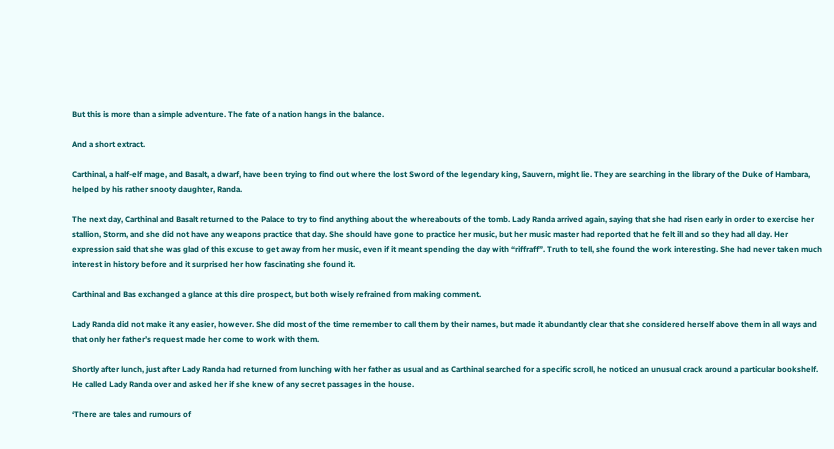But this is more than a simple adventure. The fate of a nation hangs in the balance.

And a short extract.

Carthinal, a half-elf mage, and Basalt, a dwarf, have been trying to find out where the lost Sword of the legendary king, Sauvern, might lie. They are searching in the library of the Duke of Hambara, helped by his rather snooty daughter, Randa.

The next day, Carthinal and Basalt returned to the Palace to try to find anything about the whereabouts of the tomb. Lady Randa arrived again, saying that she had risen early in order to exercise her stallion, Storm, and she did not have any weapons practice that day. She should have gone to practice her music, but her music master had reported that he felt ill and so they had all day. Her expression said that she was glad of this excuse to get away from her music, even if it meant spending the day with “riffraff”. Truth to tell, she found the work interesting. She had never taken much interest in history before and it surprised her how fascinating she found it.

Carthinal and Bas exchanged a glance at this dire prospect, but both wisely refrained from making comment.

Lady Randa did not make it any easier, however. She did most of the time remember to call them by their names, but made it abundantly clear that she considered herself above them in all ways and that only her father’s request made her come to work with them.

Shortly after lunch, just after Lady Randa had returned from lunching with her father as usual and as Carthinal searched for a specific scroll, he noticed an unusual crack around a particular bookshelf. He called Lady Randa over and asked her if she knew of any secret passages in the house.

‘There are tales and rumours of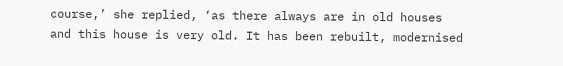course,’ she replied, ‘as there always are in old houses and this house is very old. It has been rebuilt, modernised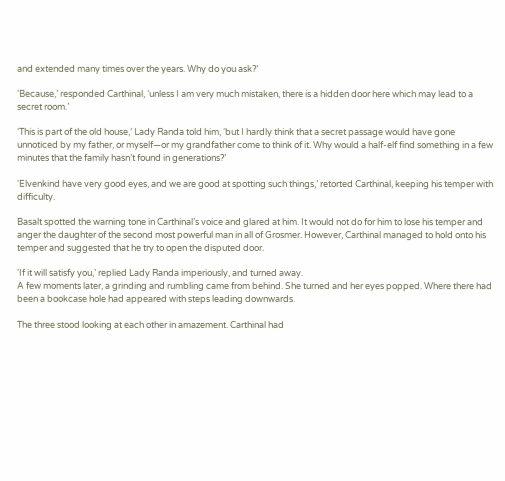and extended many times over the years. Why do you ask?’

‘Because,’ responded Carthinal, ‘unless I am very much mistaken, there is a hidden door here which may lead to a secret room.’

‘This is part of the old house,’ Lady Randa told him, ‘but I hardly think that a secret passage would have gone unnoticed by my father, or myself—or my grandfather come to think of it. Why would a half-elf find something in a few minutes that the family hasn’t found in generations?’

‘Elvenkind have very good eyes, and we are good at spotting such things,’ retorted Carthinal, keeping his temper with difficulty.

Basalt spotted the warning tone in Carthinal’s voice and glared at him. It would not do for him to lose his temper and anger the daughter of the second most powerful man in all of Grosmer. However, Carthinal managed to hold onto his temper and suggested that he try to open the disputed door.

‘If it will satisfy you,’ replied Lady Randa imperiously, and turned away.
A few moments later, a grinding and rumbling came from behind. She turned and her eyes popped. Where there had been a bookcase hole had appeared with steps leading downwards.

The three stood looking at each other in amazement. Carthinal had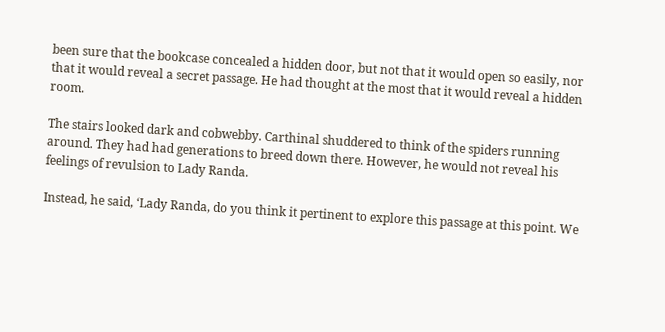been sure that the bookcase concealed a hidden door, but not that it would open so easily, nor that it would reveal a secret passage. He had thought at the most that it would reveal a hidden room.

The stairs looked dark and cobwebby. Carthinal shuddered to think of the spiders running around. They had had generations to breed down there. However, he would not reveal his feelings of revulsion to Lady Randa.

Instead, he said, ‘Lady Randa, do you think it pertinent to explore this passage at this point. We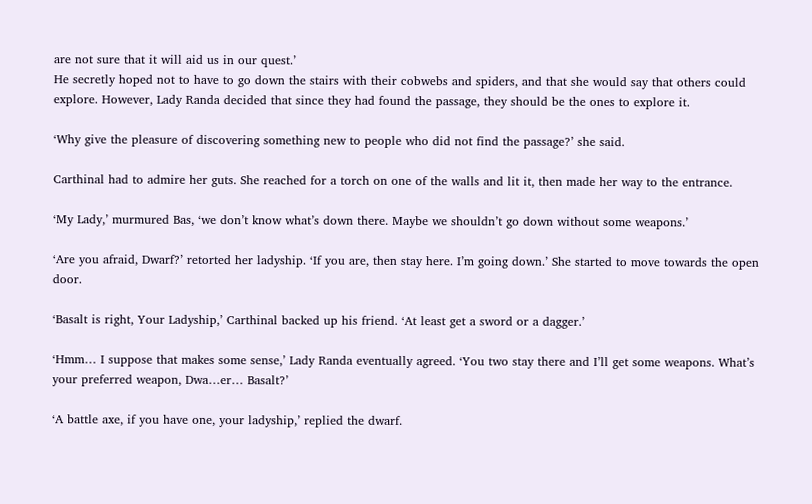are not sure that it will aid us in our quest.’
He secretly hoped not to have to go down the stairs with their cobwebs and spiders, and that she would say that others could explore. However, Lady Randa decided that since they had found the passage, they should be the ones to explore it.

‘Why give the pleasure of discovering something new to people who did not find the passage?’ she said.

Carthinal had to admire her guts. She reached for a torch on one of the walls and lit it, then made her way to the entrance.

‘My Lady,’ murmured Bas, ‘we don’t know what’s down there. Maybe we shouldn’t go down without some weapons.’

‘Are you afraid, Dwarf?’ retorted her ladyship. ‘If you are, then stay here. I’m going down.’ She started to move towards the open door.

‘Basalt is right, Your Ladyship,’ Carthinal backed up his friend. ‘At least get a sword or a dagger.’

‘Hmm… I suppose that makes some sense,’ Lady Randa eventually agreed. ‘You two stay there and I’ll get some weapons. What’s your preferred weapon, Dwa…er… Basalt?’

‘A battle axe, if you have one, your ladyship,’ replied the dwarf.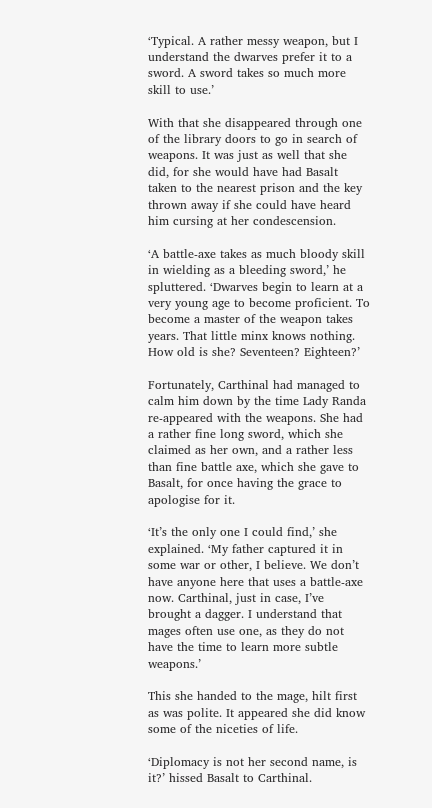‘Typical. A rather messy weapon, but I understand the dwarves prefer it to a sword. A sword takes so much more skill to use.’

With that she disappeared through one of the library doors to go in search of weapons. It was just as well that she did, for she would have had Basalt taken to the nearest prison and the key thrown away if she could have heard him cursing at her condescension.

‘A battle-axe takes as much bloody skill in wielding as a bleeding sword,’ he spluttered. ‘Dwarves begin to learn at a very young age to become proficient. To become a master of the weapon takes years. That little minx knows nothing. How old is she? Seventeen? Eighteen?’

Fortunately, Carthinal had managed to calm him down by the time Lady Randa re-appeared with the weapons. She had a rather fine long sword, which she claimed as her own, and a rather less than fine battle axe, which she gave to Basalt, for once having the grace to apologise for it.

‘It’s the only one I could find,’ she explained. ‘My father captured it in some war or other, I believe. We don’t have anyone here that uses a battle-axe now. Carthinal, just in case, I’ve brought a dagger. I understand that mages often use one, as they do not have the time to learn more subtle weapons.’

This she handed to the mage, hilt first as was polite. It appeared she did know some of the niceties of life.

‘Diplomacy is not her second name, is it?’ hissed Basalt to Carthinal.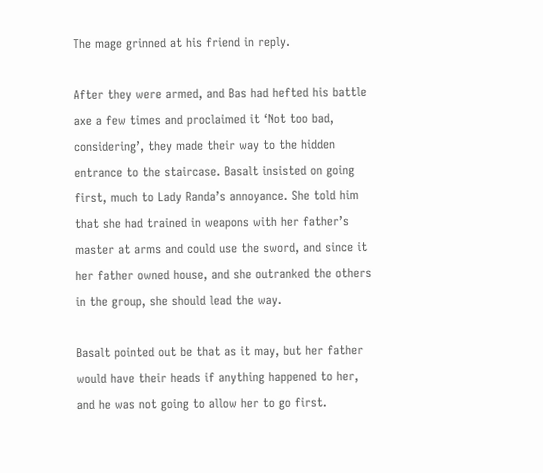The mage grinned at his friend in reply.

After they were armed, and Bas had hefted his battle axe a few times and proclaimed it ‘Not too bad, considering’, they made their way to the hidden entrance to the staircase. Basalt insisted on going first, much to Lady Randa’s annoyance. She told him that she had trained in weapons with her father’s master at arms and could use the sword, and since it her father owned house, and she outranked the others in the group, she should lead the way.

Basalt pointed out be that as it may, but her father would have their heads if anything happened to her, and he was not going to allow her to go first.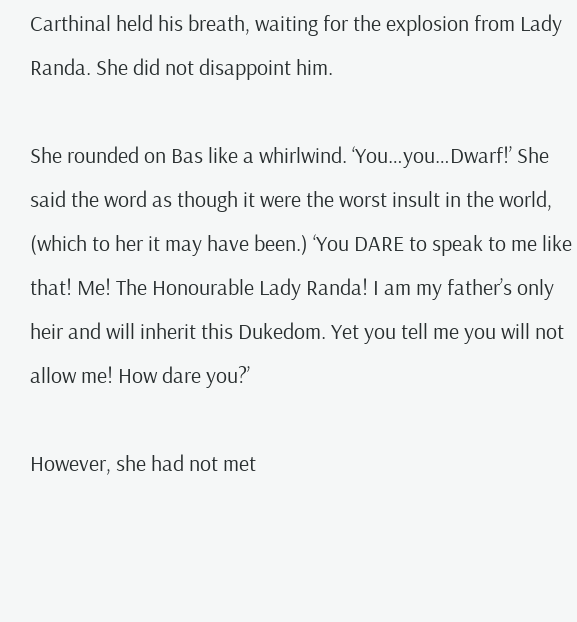Carthinal held his breath, waiting for the explosion from Lady Randa. She did not disappoint him.

She rounded on Bas like a whirlwind. ‘You…you…Dwarf!’ She said the word as though it were the worst insult in the world, (which to her it may have been.) ‘You DARE to speak to me like that! Me! The Honourable Lady Randa! I am my father’s only heir and will inherit this Dukedom. Yet you tell me you will not allow me! How dare you?’

However, she had not met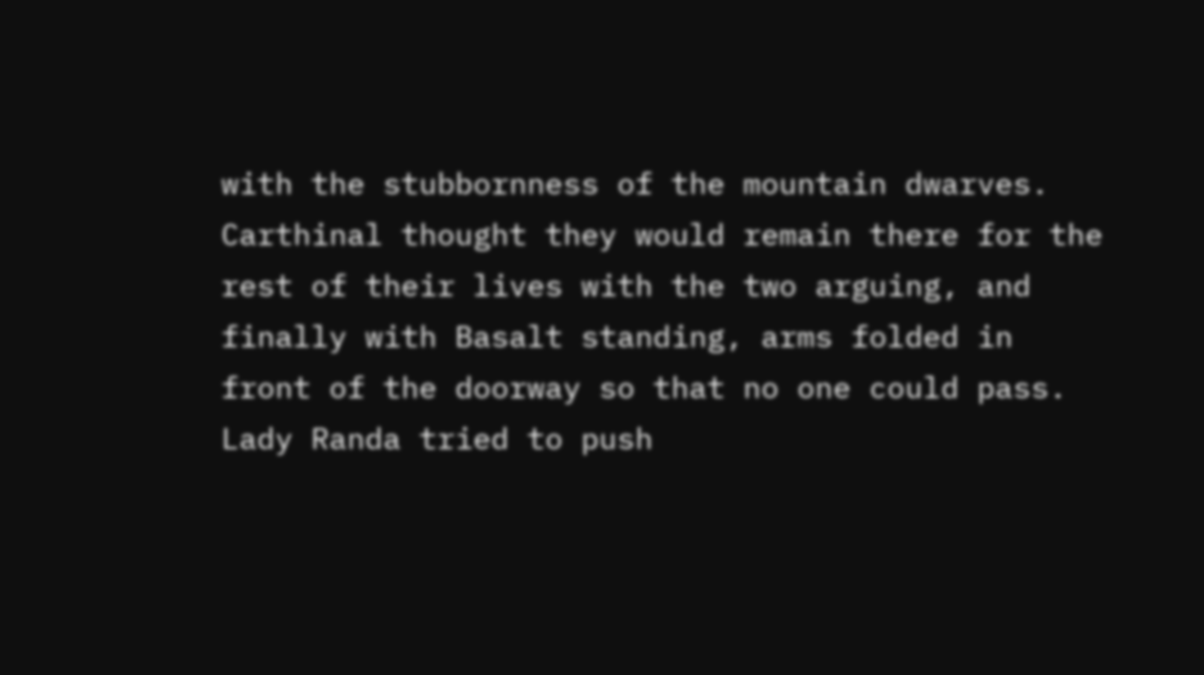with the stubbornness of the mountain dwarves. Carthinal thought they would remain there for the rest of their lives with the two arguing, and finally with Basalt standing, arms folded in front of the doorway so that no one could pass. Lady Randa tried to push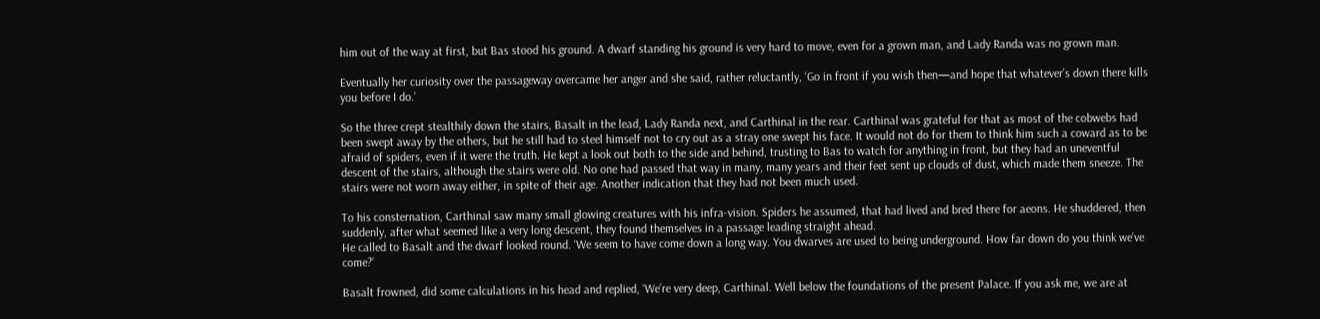him out of the way at first, but Bas stood his ground. A dwarf standing his ground is very hard to move, even for a grown man, and Lady Randa was no grown man.

Eventually her curiosity over the passageway overcame her anger and she said, rather reluctantly, ‘Go in front if you wish then—and hope that whatever’s down there kills you before I do.’

So the three crept stealthily down the stairs, Basalt in the lead, Lady Randa next, and Carthinal in the rear. Carthinal was grateful for that as most of the cobwebs had been swept away by the others, but he still had to steel himself not to cry out as a stray one swept his face. It would not do for them to think him such a coward as to be afraid of spiders, even if it were the truth. He kept a look out both to the side and behind, trusting to Bas to watch for anything in front, but they had an uneventful descent of the stairs, although the stairs were old. No one had passed that way in many, many years and their feet sent up clouds of dust, which made them sneeze. The stairs were not worn away either, in spite of their age. Another indication that they had not been much used.

To his consternation, Carthinal saw many small glowing creatures with his infra-vision. Spiders he assumed, that had lived and bred there for aeons. He shuddered, then suddenly, after what seemed like a very long descent, they found themselves in a passage leading straight ahead.
He called to Basalt and the dwarf looked round. ‘We seem to have come down a long way. You dwarves are used to being underground. How far down do you think we’ve come?’

Basalt frowned, did some calculations in his head and replied, ‘We’re very deep, Carthinal. Well below the foundations of the present Palace. If you ask me, we are at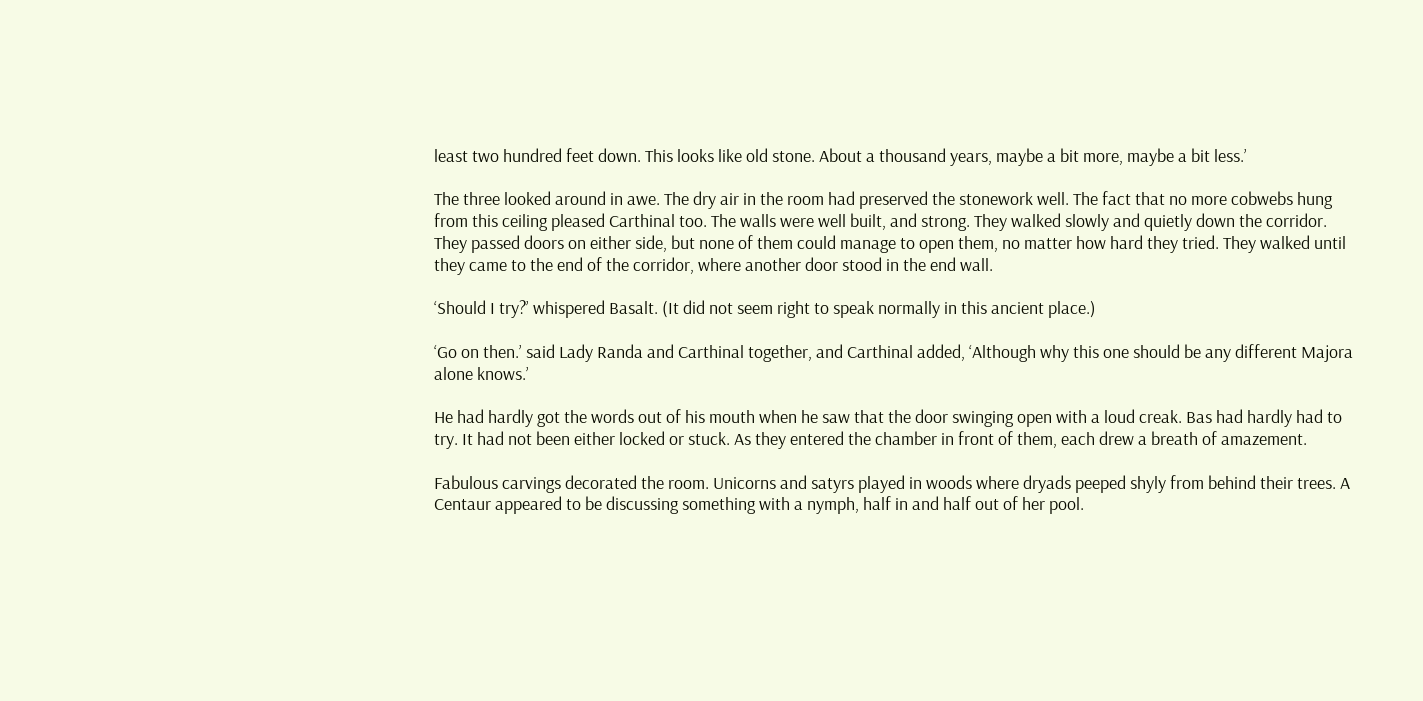least two hundred feet down. This looks like old stone. About a thousand years, maybe a bit more, maybe a bit less.’

The three looked around in awe. The dry air in the room had preserved the stonework well. The fact that no more cobwebs hung from this ceiling pleased Carthinal too. The walls were well built, and strong. They walked slowly and quietly down the corridor. They passed doors on either side, but none of them could manage to open them, no matter how hard they tried. They walked until they came to the end of the corridor, where another door stood in the end wall.

‘Should I try?’ whispered Basalt. (It did not seem right to speak normally in this ancient place.)

‘Go on then.’ said Lady Randa and Carthinal together, and Carthinal added, ‘Although why this one should be any different Majora alone knows.’

He had hardly got the words out of his mouth when he saw that the door swinging open with a loud creak. Bas had hardly had to try. It had not been either locked or stuck. As they entered the chamber in front of them, each drew a breath of amazement.

Fabulous carvings decorated the room. Unicorns and satyrs played in woods where dryads peeped shyly from behind their trees. A Centaur appeared to be discussing something with a nymph, half in and half out of her pool.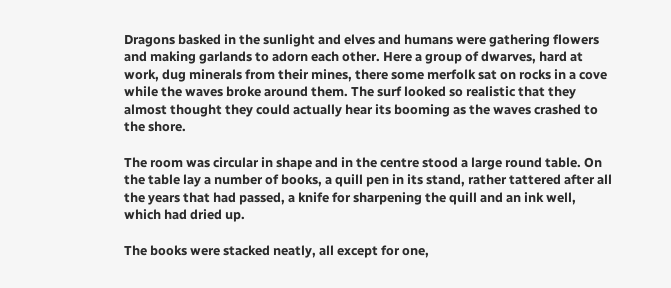Dragons basked in the sunlight and elves and humans were gathering flowers and making garlands to adorn each other. Here a group of dwarves, hard at work, dug minerals from their mines, there some merfolk sat on rocks in a cove while the waves broke around them. The surf looked so realistic that they almost thought they could actually hear its booming as the waves crashed to the shore.

The room was circular in shape and in the centre stood a large round table. On the table lay a number of books, a quill pen in its stand, rather tattered after all the years that had passed, a knife for sharpening the quill and an ink well, which had dried up.

The books were stacked neatly, all except for one,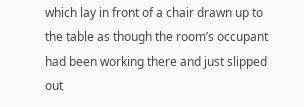which lay in front of a chair drawn up to the table as though the room’s occupant had been working there and just slipped out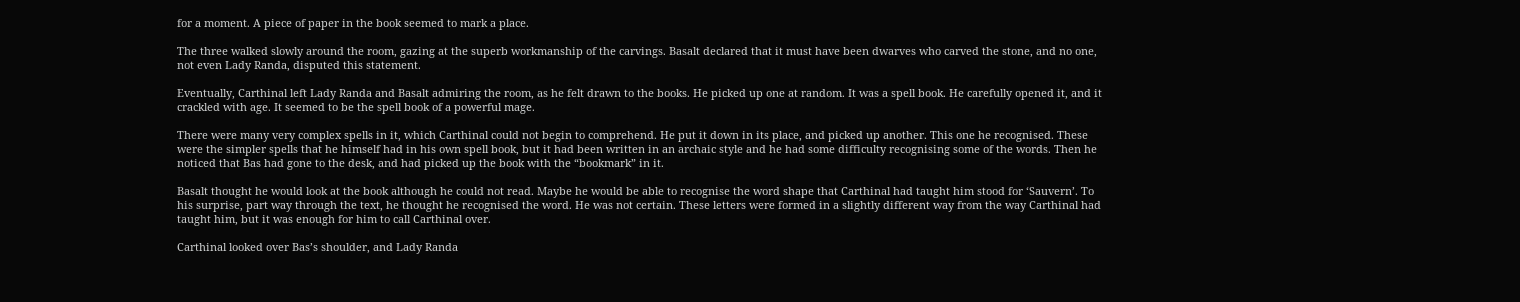for a moment. A piece of paper in the book seemed to mark a place.

The three walked slowly around the room, gazing at the superb workmanship of the carvings. Basalt declared that it must have been dwarves who carved the stone, and no one, not even Lady Randa, disputed this statement.

Eventually, Carthinal left Lady Randa and Basalt admiring the room, as he felt drawn to the books. He picked up one at random. It was a spell book. He carefully opened it, and it crackled with age. It seemed to be the spell book of a powerful mage.

There were many very complex spells in it, which Carthinal could not begin to comprehend. He put it down in its place, and picked up another. This one he recognised. These were the simpler spells that he himself had in his own spell book, but it had been written in an archaic style and he had some difficulty recognising some of the words. Then he noticed that Bas had gone to the desk, and had picked up the book with the “bookmark” in it.

Basalt thought he would look at the book although he could not read. Maybe he would be able to recognise the word shape that Carthinal had taught him stood for ‘Sauvern’. To his surprise, part way through the text, he thought he recognised the word. He was not certain. These letters were formed in a slightly different way from the way Carthinal had taught him, but it was enough for him to call Carthinal over.

Carthinal looked over Bas’s shoulder, and Lady Randa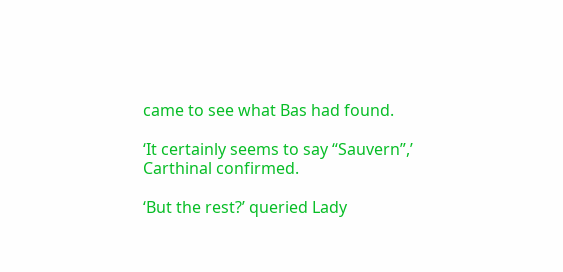came to see what Bas had found.

‘It certainly seems to say “Sauvern”,’ Carthinal confirmed.

‘But the rest?’ queried Lady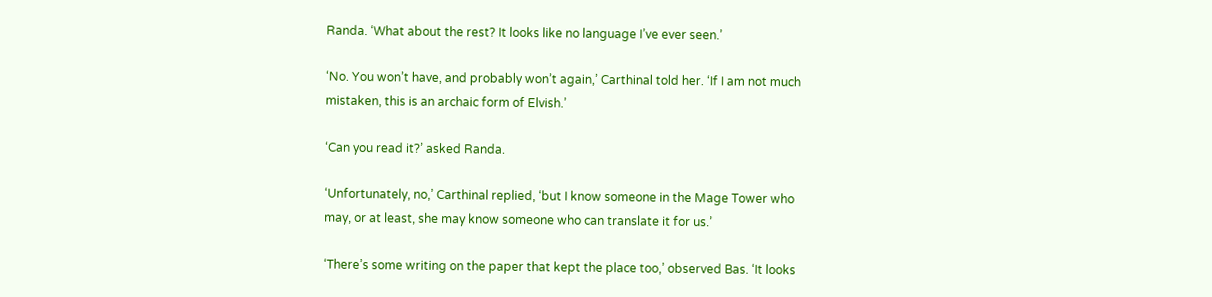Randa. ‘What about the rest? It looks like no language I’ve ever seen.’

‘No. You won’t have, and probably won’t again,’ Carthinal told her. ‘If I am not much mistaken, this is an archaic form of Elvish.’

‘Can you read it?’ asked Randa.

‘Unfortunately, no,’ Carthinal replied, ‘but I know someone in the Mage Tower who may, or at least, she may know someone who can translate it for us.’

‘There’s some writing on the paper that kept the place too,’ observed Bas. ‘It looks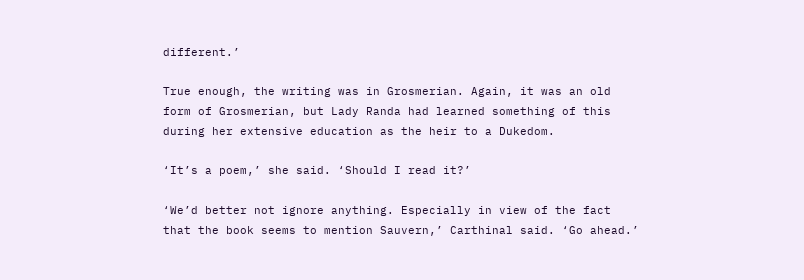different.’

True enough, the writing was in Grosmerian. Again, it was an old form of Grosmerian, but Lady Randa had learned something of this during her extensive education as the heir to a Dukedom.

‘It’s a poem,’ she said. ‘Should I read it?’

‘We’d better not ignore anything. Especially in view of the fact that the book seems to mention Sauvern,’ Carthinal said. ‘Go ahead.’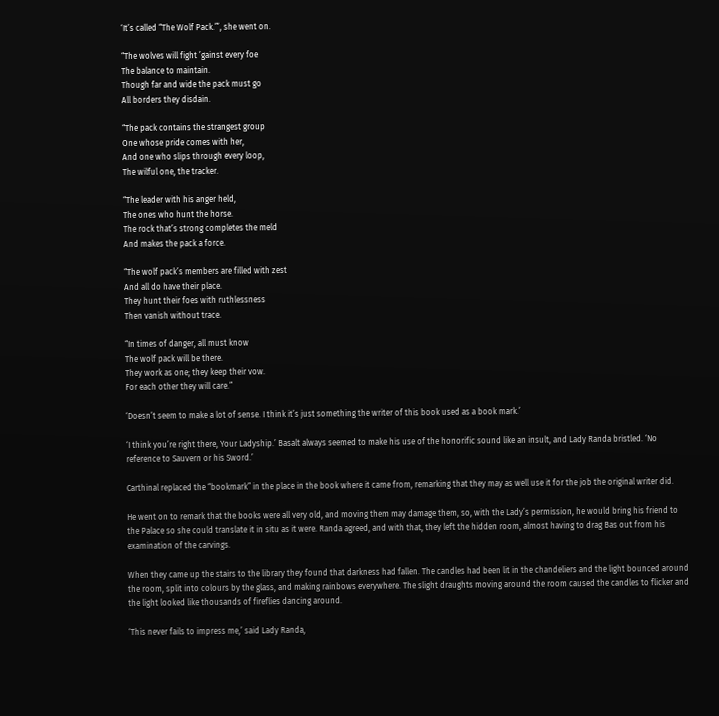‘It’s called “The Wolf Pack.”’, she went on.

“The wolves will fight ’gainst every foe
The balance to maintain.
Though far and wide the pack must go
All borders they disdain.

“The pack contains the strangest group
One whose pride comes with her,
And one who slips through every loop,
The wilful one, the tracker.

“The leader with his anger held,
The ones who hunt the horse.
The rock that’s strong completes the meld
And makes the pack a force.

“The wolf pack’s members are filled with zest
And all do have their place.
They hunt their foes with ruthlessness
Then vanish without trace.

“In times of danger, all must know
The wolf pack will be there.
They work as one; they keep their vow.
For each other they will care.”

‘Doesn’t seem to make a lot of sense. I think it’s just something the writer of this book used as a book mark.’

‘I think you’re right there, Your Ladyship.’ Basalt always seemed to make his use of the honorific sound like an insult, and Lady Randa bristled. ‘No reference to Sauvern or his Sword.’

Carthinal replaced the “bookmark” in the place in the book where it came from, remarking that they may as well use it for the job the original writer did.

He went on to remark that the books were all very old, and moving them may damage them, so, with the Lady’s permission, he would bring his friend to the Palace so she could translate it in situ as it were. Randa agreed, and with that, they left the hidden room, almost having to drag Bas out from his examination of the carvings.

When they came up the stairs to the library they found that darkness had fallen. The candles had been lit in the chandeliers and the light bounced around the room, split into colours by the glass, and making rainbows everywhere. The slight draughts moving around the room caused the candles to flicker and the light looked like thousands of fireflies dancing around.

‘This never fails to impress me,’ said Lady Randa,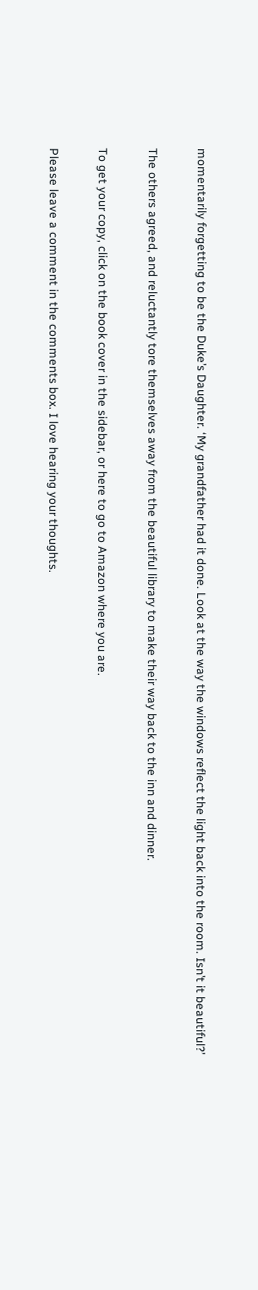momentarily forgetting to be the Duke’s Daughter. ‘My grandfather had it done. Look at the way the windows reflect the light back into the room. Isn’t it beautiful?’

The others agreed, and reluctantly tore themselves away from the beautiful library to make their way back to the inn and dinner.

To get your copy, click on the book cover in the sidebar, or here to go to Amazon where you are.

Please leave a comment in the comments box. I love hearing your thoughts.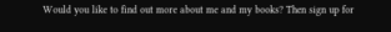Would you like to find out more about me and my books? Then sign up for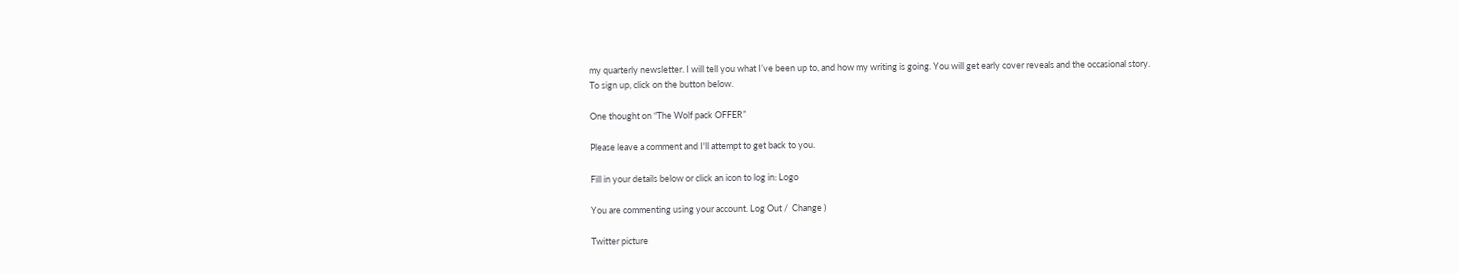my quarterly newsletter. I will tell you what I’ve been up to, and how my writing is going. You will get early cover reveals and the occasional story.
To sign up, click on the button below.

One thought on “The Wolf pack OFFER”

Please leave a comment and I'll attempt to get back to you.

Fill in your details below or click an icon to log in: Logo

You are commenting using your account. Log Out /  Change )

Twitter picture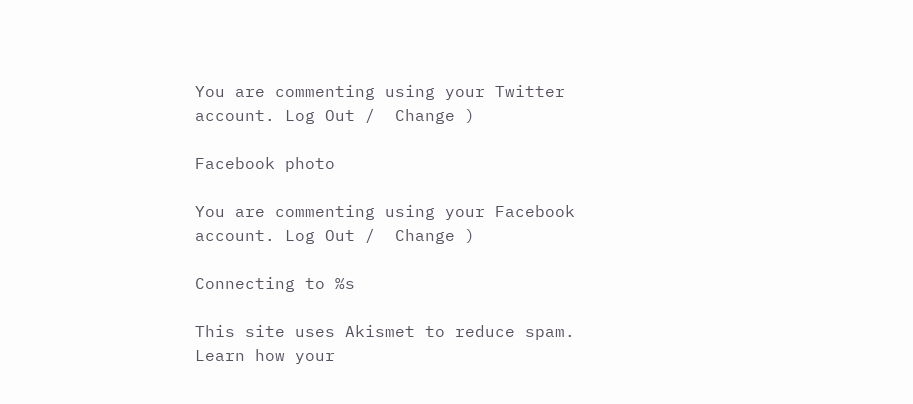You are commenting using your Twitter account. Log Out /  Change )

Facebook photo

You are commenting using your Facebook account. Log Out /  Change )

Connecting to %s

This site uses Akismet to reduce spam. Learn how your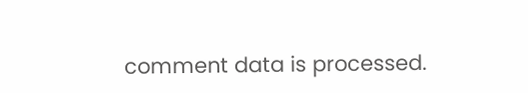comment data is processed.